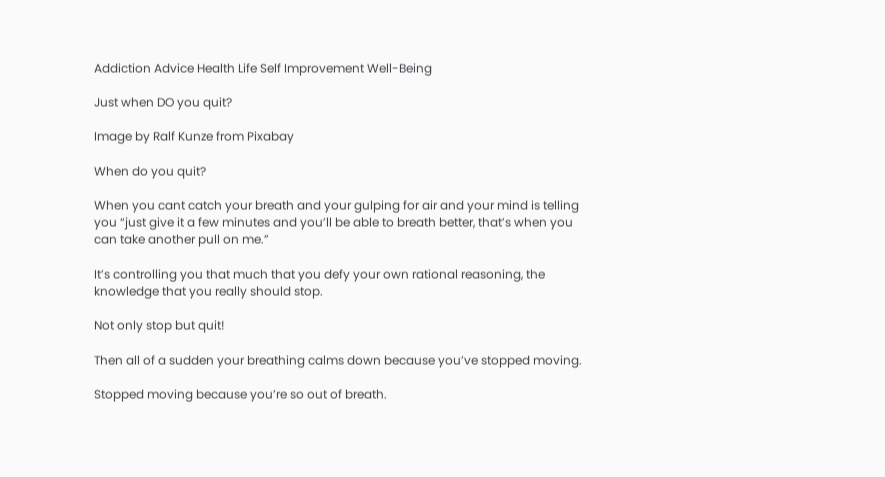Addiction Advice Health Life Self Improvement Well-Being

Just when DO you quit?

Image by Ralf Kunze from Pixabay

When do you quit?

When you cant catch your breath and your gulping for air and your mind is telling you “just give it a few minutes and you’ll be able to breath better, that’s when you can take another pull on me.”

It’s controlling you that much that you defy your own rational reasoning, the knowledge that you really should stop.

Not only stop but quit!

Then all of a sudden your breathing calms down because you’ve stopped moving.

Stopped moving because you’re so out of breath.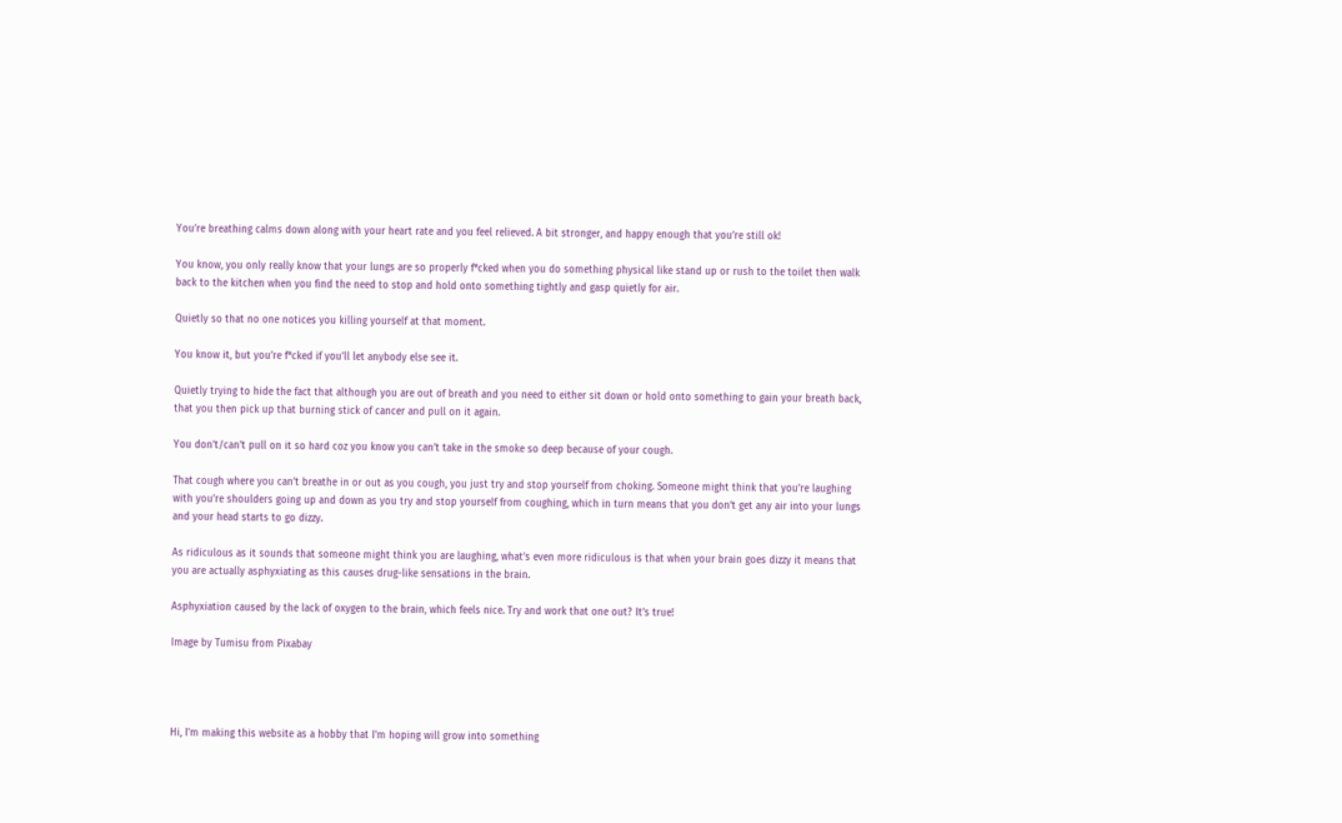You’re breathing calms down along with your heart rate and you feel relieved. A bit stronger, and happy enough that you’re still ok!

You know, you only really know that your lungs are so properly f*cked when you do something physical like stand up or rush to the toilet then walk back to the kitchen when you find the need to stop and hold onto something tightly and gasp quietly for air.

Quietly so that no one notices you killing yourself at that moment.

You know it, but you’re f*cked if you’ll let anybody else see it.

Quietly trying to hide the fact that although you are out of breath and you need to either sit down or hold onto something to gain your breath back, that you then pick up that burning stick of cancer and pull on it again.

You don’t/can’t pull on it so hard coz you know you can’t take in the smoke so deep because of your cough.

That cough where you can’t breathe in or out as you cough, you just try and stop yourself from choking. Someone might think that you’re laughing with you’re shoulders going up and down as you try and stop yourself from coughing, which in turn means that you don’t get any air into your lungs and your head starts to go dizzy.

As ridiculous as it sounds that someone might think you are laughing, what’s even more ridiculous is that when your brain goes dizzy it means that you are actually asphyxiating as this causes drug-like sensations in the brain.

Asphyxiation caused by the lack of oxygen to the brain, which feels nice. Try and work that one out? It’s true!

Image by Tumisu from Pixabay




Hi, I'm making this website as a hobby that I'm hoping will grow into something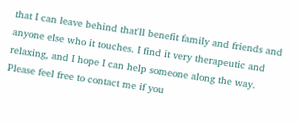that I can leave behind that'll benefit family and friends and anyone else who it touches. I find it very therapeutic and relaxing, and I hope I can help someone along the way. Please feel free to contact me if you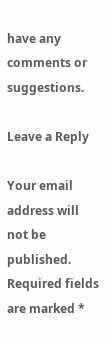have any comments or suggestions.

Leave a Reply

Your email address will not be published. Required fields are marked *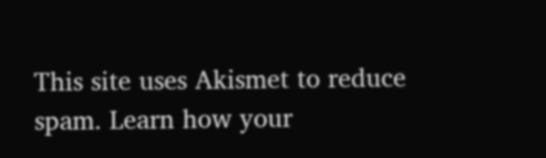This site uses Akismet to reduce spam. Learn how your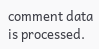comment data is processed.